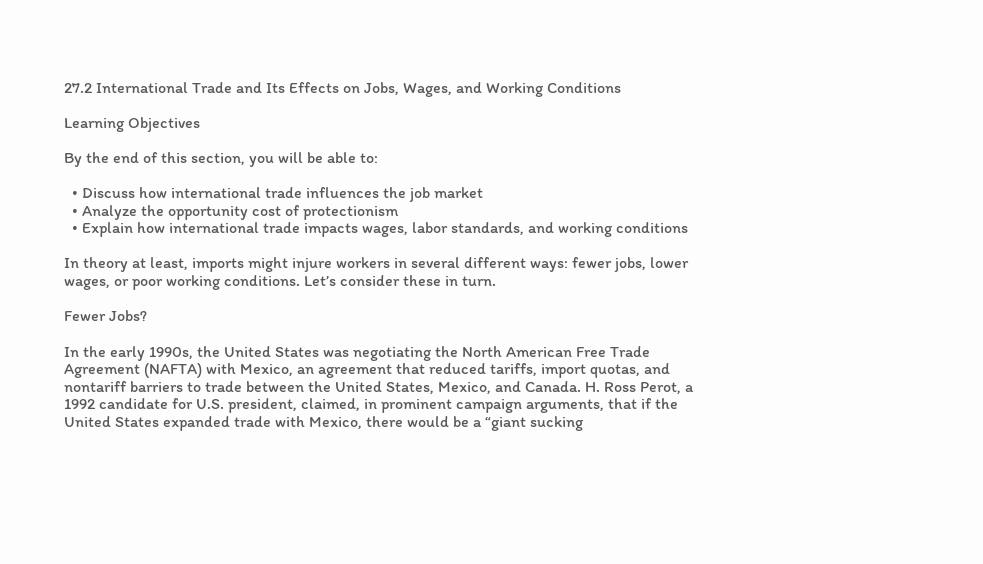27.2 International Trade and Its Effects on Jobs, Wages, and Working Conditions

Learning Objectives

By the end of this section, you will be able to:

  • Discuss how international trade influences the job market
  • Analyze the opportunity cost of protectionism
  • Explain how international trade impacts wages, labor standards, and working conditions

In theory at least, imports might injure workers in several different ways: fewer jobs, lower wages, or poor working conditions. Let’s consider these in turn.

Fewer Jobs?

In the early 1990s, the United States was negotiating the North American Free Trade Agreement (NAFTA) with Mexico, an agreement that reduced tariffs, import quotas, and nontariff barriers to trade between the United States, Mexico, and Canada. H. Ross Perot, a 1992 candidate for U.S. president, claimed, in prominent campaign arguments, that if the United States expanded trade with Mexico, there would be a “giant sucking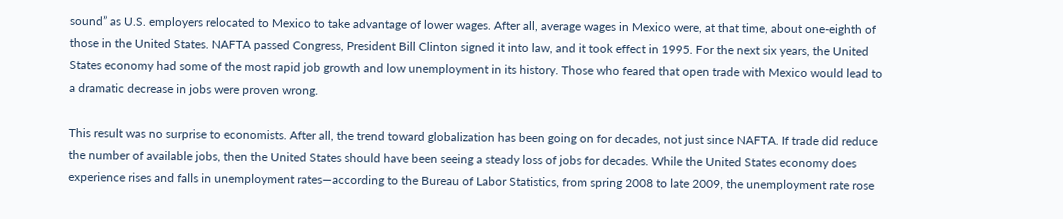sound” as U.S. employers relocated to Mexico to take advantage of lower wages. After all, average wages in Mexico were, at that time, about one-eighth of those in the United States. NAFTA passed Congress, President Bill Clinton signed it into law, and it took effect in 1995. For the next six years, the United States economy had some of the most rapid job growth and low unemployment in its history. Those who feared that open trade with Mexico would lead to a dramatic decrease in jobs were proven wrong.

This result was no surprise to economists. After all, the trend toward globalization has been going on for decades, not just since NAFTA. If trade did reduce the number of available jobs, then the United States should have been seeing a steady loss of jobs for decades. While the United States economy does experience rises and falls in unemployment rates—according to the Bureau of Labor Statistics, from spring 2008 to late 2009, the unemployment rate rose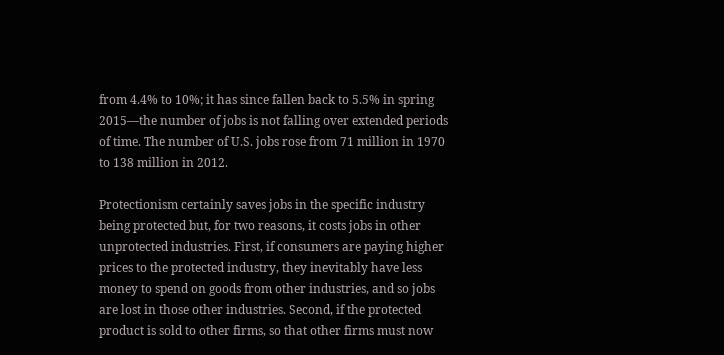from 4.4% to 10%; it has since fallen back to 5.5% in spring 2015—the number of jobs is not falling over extended periods of time. The number of U.S. jobs rose from 71 million in 1970 to 138 million in 2012.

Protectionism certainly saves jobs in the specific industry being protected but, for two reasons, it costs jobs in other unprotected industries. First, if consumers are paying higher prices to the protected industry, they inevitably have less money to spend on goods from other industries, and so jobs are lost in those other industries. Second, if the protected product is sold to other firms, so that other firms must now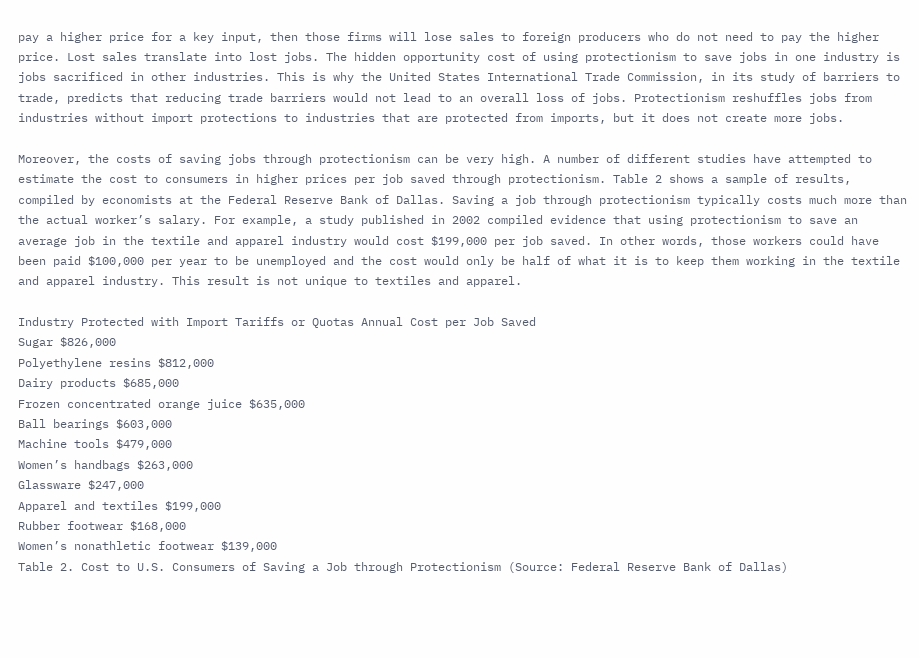pay a higher price for a key input, then those firms will lose sales to foreign producers who do not need to pay the higher price. Lost sales translate into lost jobs. The hidden opportunity cost of using protectionism to save jobs in one industry is jobs sacrificed in other industries. This is why the United States International Trade Commission, in its study of barriers to trade, predicts that reducing trade barriers would not lead to an overall loss of jobs. Protectionism reshuffles jobs from industries without import protections to industries that are protected from imports, but it does not create more jobs.

Moreover, the costs of saving jobs through protectionism can be very high. A number of different studies have attempted to estimate the cost to consumers in higher prices per job saved through protectionism. Table 2 shows a sample of results, compiled by economists at the Federal Reserve Bank of Dallas. Saving a job through protectionism typically costs much more than the actual worker’s salary. For example, a study published in 2002 compiled evidence that using protectionism to save an average job in the textile and apparel industry would cost $199,000 per job saved. In other words, those workers could have been paid $100,000 per year to be unemployed and the cost would only be half of what it is to keep them working in the textile and apparel industry. This result is not unique to textiles and apparel.

Industry Protected with Import Tariffs or Quotas Annual Cost per Job Saved
Sugar $826,000
Polyethylene resins $812,000
Dairy products $685,000
Frozen concentrated orange juice $635,000
Ball bearings $603,000
Machine tools $479,000
Women’s handbags $263,000
Glassware $247,000
Apparel and textiles $199,000
Rubber footwear $168,000
Women’s nonathletic footwear $139,000
Table 2. Cost to U.S. Consumers of Saving a Job through Protectionism (Source: Federal Reserve Bank of Dallas)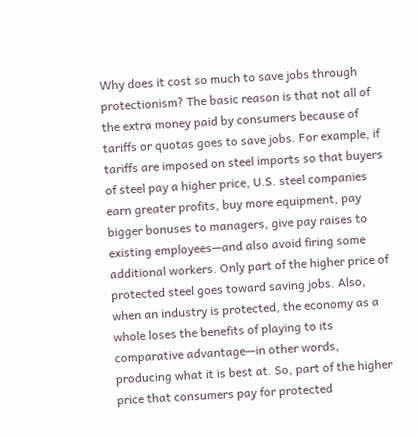Why does it cost so much to save jobs through protectionism? The basic reason is that not all of the extra money paid by consumers because of tariffs or quotas goes to save jobs. For example, if tariffs are imposed on steel imports so that buyers of steel pay a higher price, U.S. steel companies earn greater profits, buy more equipment, pay bigger bonuses to managers, give pay raises to existing employees—and also avoid firing some additional workers. Only part of the higher price of protected steel goes toward saving jobs. Also, when an industry is protected, the economy as a whole loses the benefits of playing to its comparative advantage—in other words, producing what it is best at. So, part of the higher price that consumers pay for protected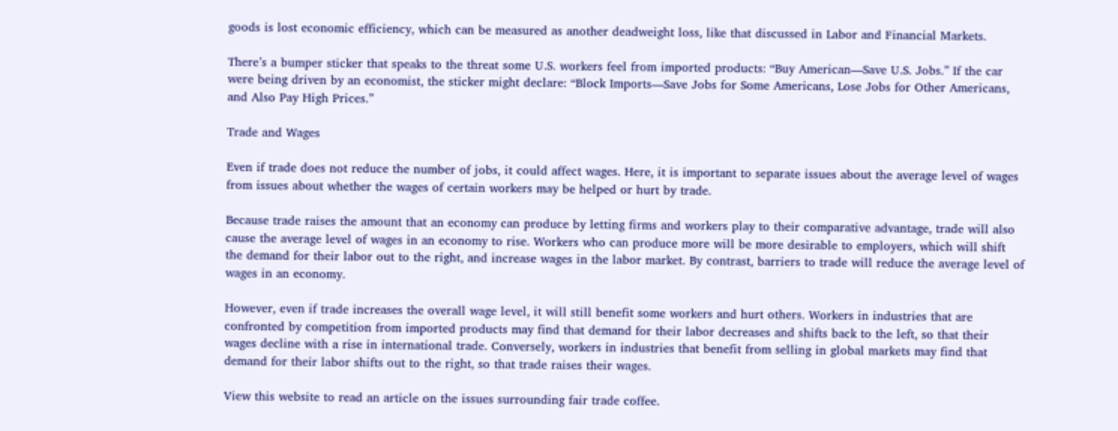goods is lost economic efficiency, which can be measured as another deadweight loss, like that discussed in Labor and Financial Markets.

There’s a bumper sticker that speaks to the threat some U.S. workers feel from imported products: “Buy American—Save U.S. Jobs.” If the car were being driven by an economist, the sticker might declare: “Block Imports—Save Jobs for Some Americans, Lose Jobs for Other Americans, and Also Pay High Prices.”

Trade and Wages

Even if trade does not reduce the number of jobs, it could affect wages. Here, it is important to separate issues about the average level of wages from issues about whether the wages of certain workers may be helped or hurt by trade.

Because trade raises the amount that an economy can produce by letting firms and workers play to their comparative advantage, trade will also cause the average level of wages in an economy to rise. Workers who can produce more will be more desirable to employers, which will shift the demand for their labor out to the right, and increase wages in the labor market. By contrast, barriers to trade will reduce the average level of wages in an economy.

However, even if trade increases the overall wage level, it will still benefit some workers and hurt others. Workers in industries that are confronted by competition from imported products may find that demand for their labor decreases and shifts back to the left, so that their wages decline with a rise in international trade. Conversely, workers in industries that benefit from selling in global markets may find that demand for their labor shifts out to the right, so that trade raises their wages.

View this website to read an article on the issues surrounding fair trade coffee.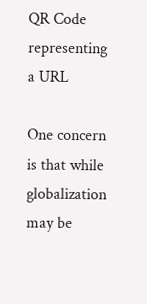QR Code representing a URL

One concern is that while globalization may be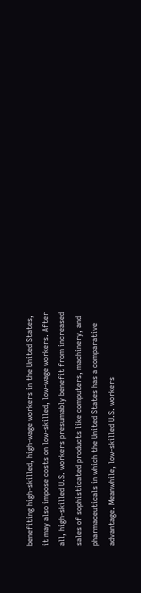benefiting high-skilled, high-wage workers in the United States, it may also impose costs on low-skilled, low-wage workers. After all, high-skilled U.S. workers presumably benefit from increased sales of sophisticated products like computers, machinery, and pharmaceuticals in which the United States has a comparative advantage. Meanwhile, low-skilled U.S. workers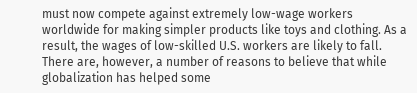must now compete against extremely low-wage workers worldwide for making simpler products like toys and clothing. As a result, the wages of low-skilled U.S. workers are likely to fall. There are, however, a number of reasons to believe that while globalization has helped some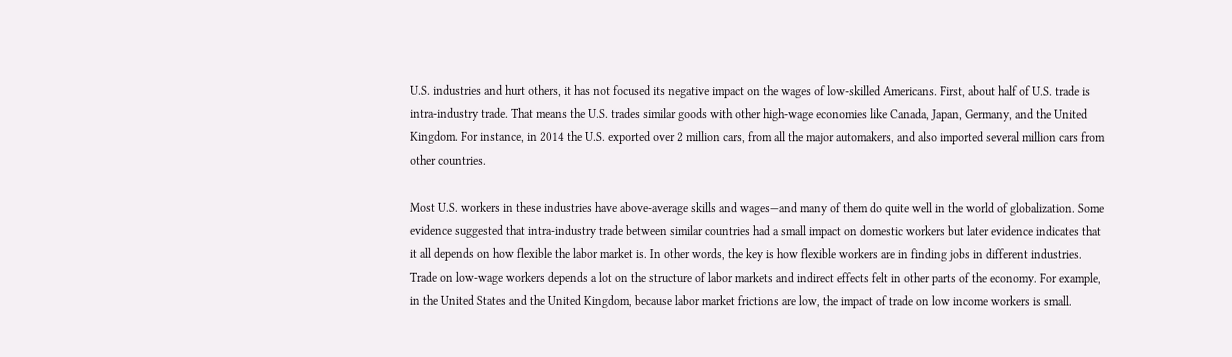U.S. industries and hurt others, it has not focused its negative impact on the wages of low-skilled Americans. First, about half of U.S. trade is intra-industry trade. That means the U.S. trades similar goods with other high-wage economies like Canada, Japan, Germany, and the United Kingdom. For instance, in 2014 the U.S. exported over 2 million cars, from all the major automakers, and also imported several million cars from other countries.

Most U.S. workers in these industries have above-average skills and wages—and many of them do quite well in the world of globalization. Some evidence suggested that intra-industry trade between similar countries had a small impact on domestic workers but later evidence indicates that it all depends on how flexible the labor market is. In other words, the key is how flexible workers are in finding jobs in different industries. Trade on low-wage workers depends a lot on the structure of labor markets and indirect effects felt in other parts of the economy. For example, in the United States and the United Kingdom, because labor market frictions are low, the impact of trade on low income workers is small.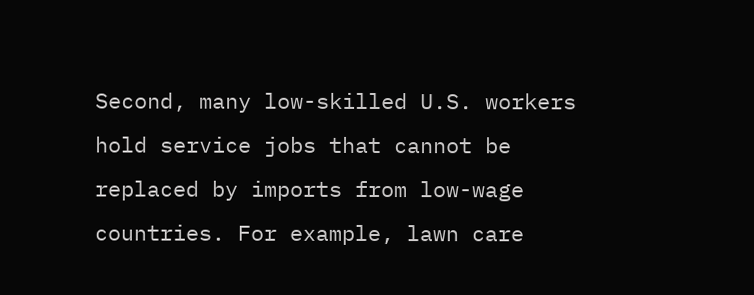Second, many low-skilled U.S. workers hold service jobs that cannot be replaced by imports from low-wage countries. For example, lawn care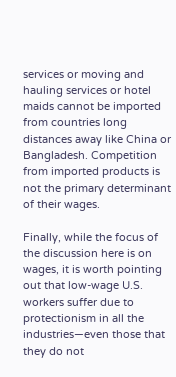services or moving and hauling services or hotel maids cannot be imported from countries long distances away like China or Bangladesh. Competition from imported products is not the primary determinant of their wages.

Finally, while the focus of the discussion here is on wages, it is worth pointing out that low-wage U.S. workers suffer due to protectionism in all the industries—even those that they do not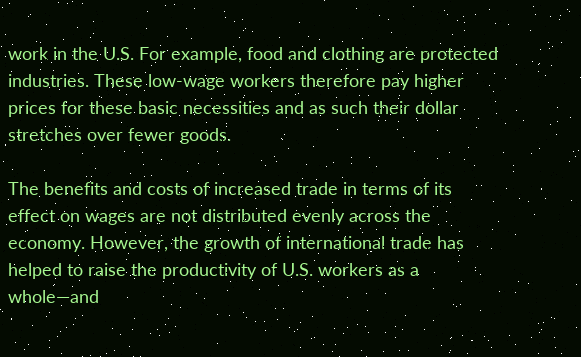work in the U.S. For example, food and clothing are protected industries. These low-wage workers therefore pay higher prices for these basic necessities and as such their dollar stretches over fewer goods.

The benefits and costs of increased trade in terms of its effect on wages are not distributed evenly across the economy. However, the growth of international trade has helped to raise the productivity of U.S. workers as a whole—and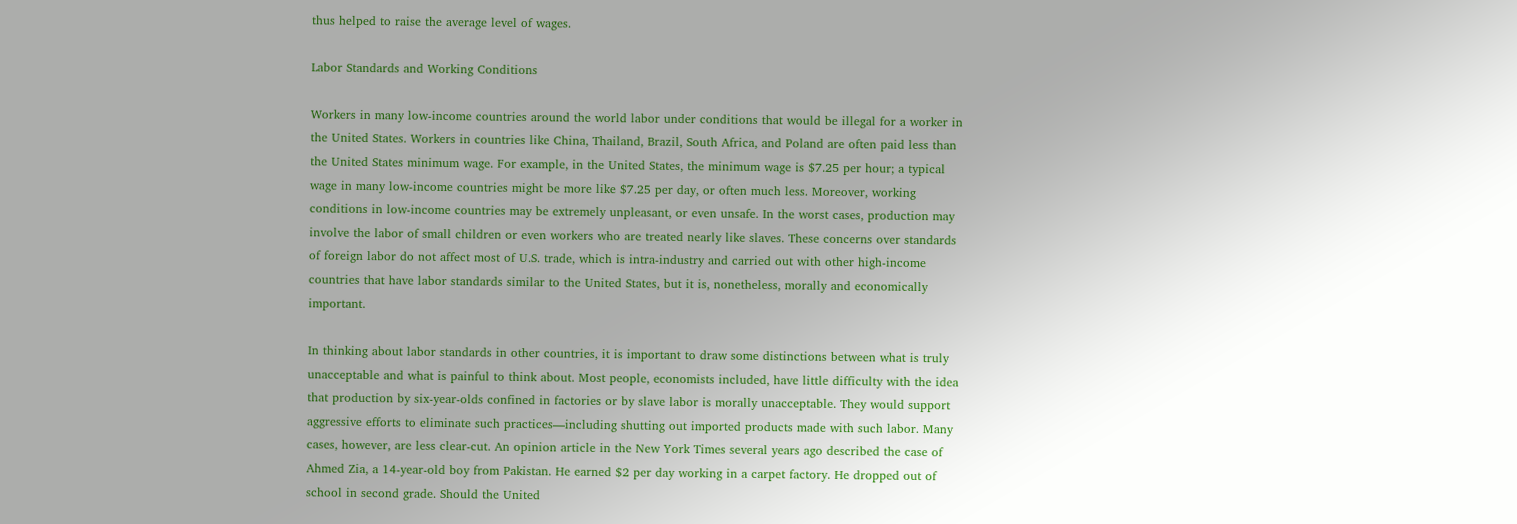thus helped to raise the average level of wages.

Labor Standards and Working Conditions

Workers in many low-income countries around the world labor under conditions that would be illegal for a worker in the United States. Workers in countries like China, Thailand, Brazil, South Africa, and Poland are often paid less than the United States minimum wage. For example, in the United States, the minimum wage is $7.25 per hour; a typical wage in many low-income countries might be more like $7.25 per day, or often much less. Moreover, working conditions in low-income countries may be extremely unpleasant, or even unsafe. In the worst cases, production may involve the labor of small children or even workers who are treated nearly like slaves. These concerns over standards of foreign labor do not affect most of U.S. trade, which is intra-industry and carried out with other high-income countries that have labor standards similar to the United States, but it is, nonetheless, morally and economically important.

In thinking about labor standards in other countries, it is important to draw some distinctions between what is truly unacceptable and what is painful to think about. Most people, economists included, have little difficulty with the idea that production by six-year-olds confined in factories or by slave labor is morally unacceptable. They would support aggressive efforts to eliminate such practices—including shutting out imported products made with such labor. Many cases, however, are less clear-cut. An opinion article in the New York Times several years ago described the case of Ahmed Zia, a 14-year-old boy from Pakistan. He earned $2 per day working in a carpet factory. He dropped out of school in second grade. Should the United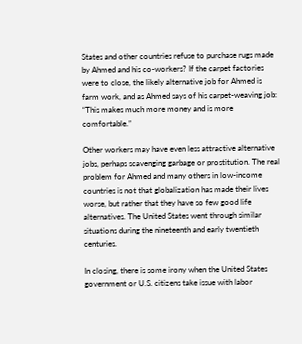States and other countries refuse to purchase rugs made by Ahmed and his co-workers? If the carpet factories were to close, the likely alternative job for Ahmed is farm work, and as Ahmed says of his carpet-weaving job: “This makes much more money and is more comfortable.”

Other workers may have even less attractive alternative jobs, perhaps scavenging garbage or prostitution. The real problem for Ahmed and many others in low-income countries is not that globalization has made their lives worse, but rather that they have so few good life alternatives. The United States went through similar situations during the nineteenth and early twentieth centuries.

In closing, there is some irony when the United States government or U.S. citizens take issue with labor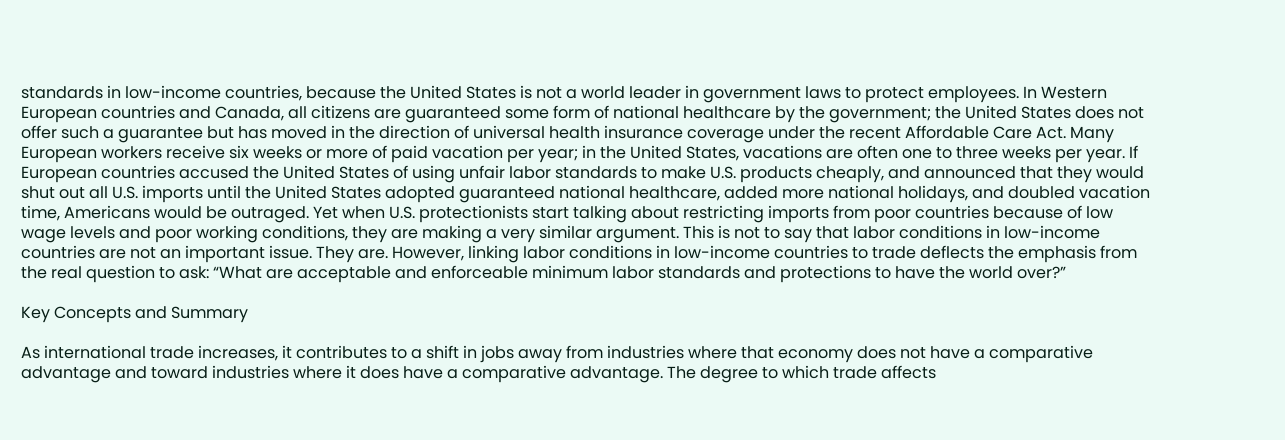standards in low-income countries, because the United States is not a world leader in government laws to protect employees. In Western European countries and Canada, all citizens are guaranteed some form of national healthcare by the government; the United States does not offer such a guarantee but has moved in the direction of universal health insurance coverage under the recent Affordable Care Act. Many European workers receive six weeks or more of paid vacation per year; in the United States, vacations are often one to three weeks per year. If European countries accused the United States of using unfair labor standards to make U.S. products cheaply, and announced that they would shut out all U.S. imports until the United States adopted guaranteed national healthcare, added more national holidays, and doubled vacation time, Americans would be outraged. Yet when U.S. protectionists start talking about restricting imports from poor countries because of low wage levels and poor working conditions, they are making a very similar argument. This is not to say that labor conditions in low-income countries are not an important issue. They are. However, linking labor conditions in low-income countries to trade deflects the emphasis from the real question to ask: “What are acceptable and enforceable minimum labor standards and protections to have the world over?”

Key Concepts and Summary

As international trade increases, it contributes to a shift in jobs away from industries where that economy does not have a comparative advantage and toward industries where it does have a comparative advantage. The degree to which trade affects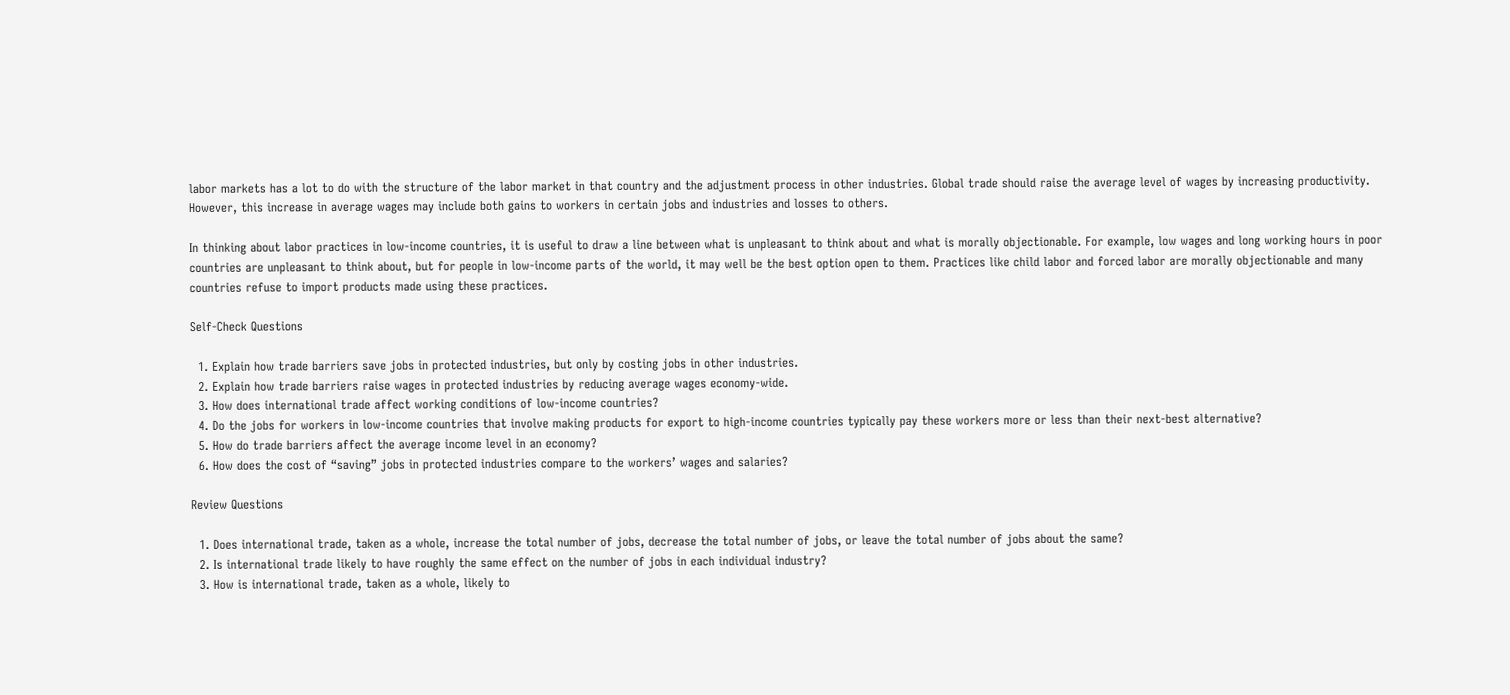labor markets has a lot to do with the structure of the labor market in that country and the adjustment process in other industries. Global trade should raise the average level of wages by increasing productivity. However, this increase in average wages may include both gains to workers in certain jobs and industries and losses to others.

In thinking about labor practices in low-income countries, it is useful to draw a line between what is unpleasant to think about and what is morally objectionable. For example, low wages and long working hours in poor countries are unpleasant to think about, but for people in low-income parts of the world, it may well be the best option open to them. Practices like child labor and forced labor are morally objectionable and many countries refuse to import products made using these practices.

Self-Check Questions

  1. Explain how trade barriers save jobs in protected industries, but only by costing jobs in other industries.
  2. Explain how trade barriers raise wages in protected industries by reducing average wages economy-wide.
  3. How does international trade affect working conditions of low-income countries?
  4. Do the jobs for workers in low-income countries that involve making products for export to high-income countries typically pay these workers more or less than their next-best alternative?
  5. How do trade barriers affect the average income level in an economy?
  6. How does the cost of “saving” jobs in protected industries compare to the workers’ wages and salaries?

Review Questions

  1. Does international trade, taken as a whole, increase the total number of jobs, decrease the total number of jobs, or leave the total number of jobs about the same?
  2. Is international trade likely to have roughly the same effect on the number of jobs in each individual industry?
  3. How is international trade, taken as a whole, likely to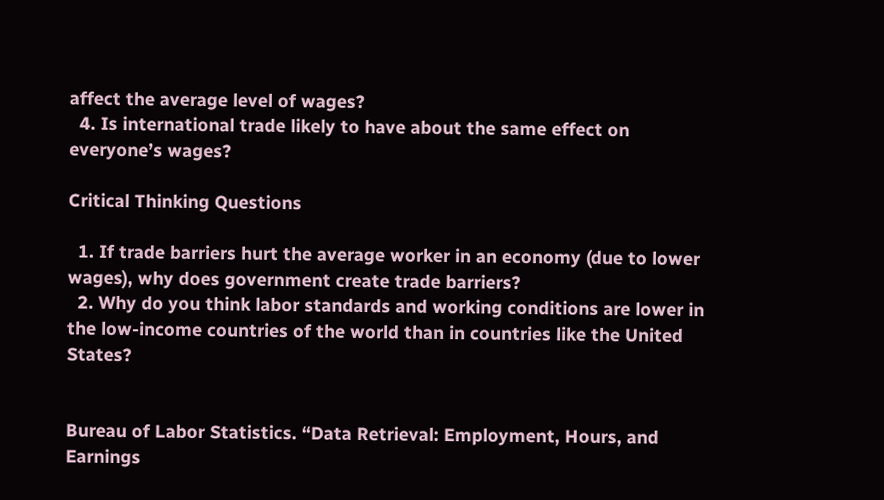affect the average level of wages?
  4. Is international trade likely to have about the same effect on everyone’s wages?

Critical Thinking Questions

  1. If trade barriers hurt the average worker in an economy (due to lower wages), why does government create trade barriers?
  2. Why do you think labor standards and working conditions are lower in the low-income countries of the world than in countries like the United States?


Bureau of Labor Statistics. “Data Retrieval: Employment, Hours, and Earnings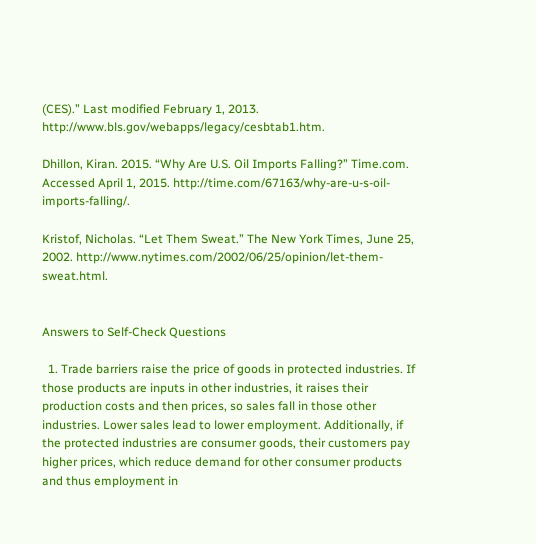(CES).” Last modified February 1, 2013. http://www.bls.gov/webapps/legacy/cesbtab1.htm.

Dhillon, Kiran. 2015. “Why Are U.S. Oil Imports Falling?” Time.com. Accessed April 1, 2015. http://time.com/67163/why-are-u-s-oil-imports-falling/.

Kristof, Nicholas. “Let Them Sweat.” The New York Times, June 25, 2002. http://www.nytimes.com/2002/06/25/opinion/let-them-sweat.html.


Answers to Self-Check Questions

  1. Trade barriers raise the price of goods in protected industries. If those products are inputs in other industries, it raises their production costs and then prices, so sales fall in those other industries. Lower sales lead to lower employment. Additionally, if the protected industries are consumer goods, their customers pay higher prices, which reduce demand for other consumer products and thus employment in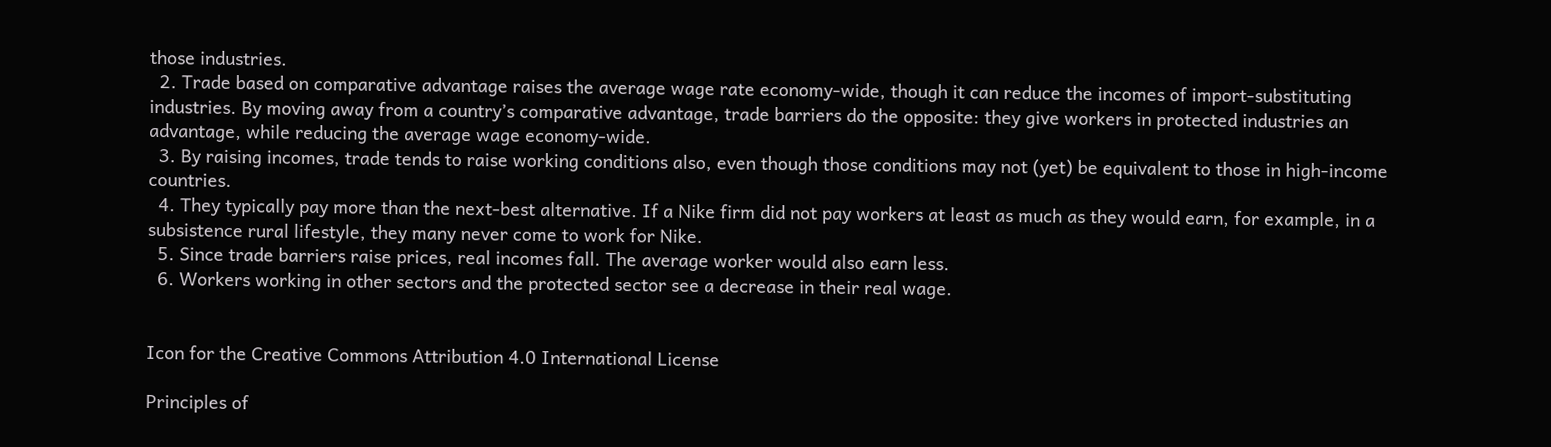those industries.
  2. Trade based on comparative advantage raises the average wage rate economy-wide, though it can reduce the incomes of import-substituting industries. By moving away from a country’s comparative advantage, trade barriers do the opposite: they give workers in protected industries an advantage, while reducing the average wage economy-wide.
  3. By raising incomes, trade tends to raise working conditions also, even though those conditions may not (yet) be equivalent to those in high-income countries.
  4. They typically pay more than the next-best alternative. If a Nike firm did not pay workers at least as much as they would earn, for example, in a subsistence rural lifestyle, they many never come to work for Nike.
  5. Since trade barriers raise prices, real incomes fall. The average worker would also earn less.
  6. Workers working in other sectors and the protected sector see a decrease in their real wage.


Icon for the Creative Commons Attribution 4.0 International License

Principles of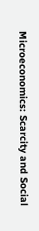Microeconomics: Scarcity and Social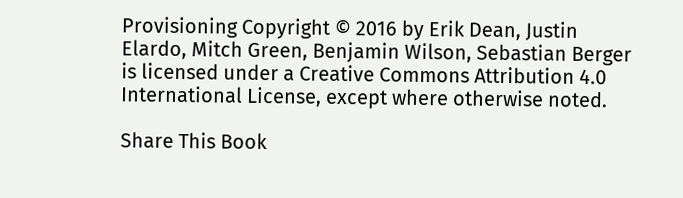Provisioning Copyright © 2016 by Erik Dean, Justin Elardo, Mitch Green, Benjamin Wilson, Sebastian Berger is licensed under a Creative Commons Attribution 4.0 International License, except where otherwise noted.

Share This Book